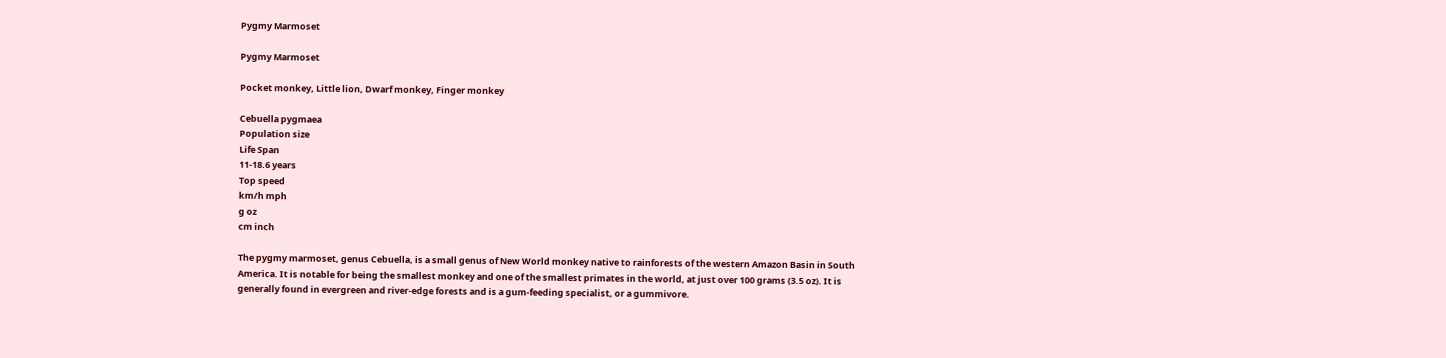Pygmy Marmoset

Pygmy Marmoset

Pocket monkey, Little lion, Dwarf monkey, Finger monkey

Cebuella pygmaea
Population size
Life Span
11-18.6 years
Top speed
km/h mph
g oz
cm inch

The pygmy marmoset, genus Cebuella, is a small genus of New World monkey native to rainforests of the western Amazon Basin in South America. It is notable for being the smallest monkey and one of the smallest primates in the world, at just over 100 grams (3.5 oz). It is generally found in evergreen and river-edge forests and is a gum-feeding specialist, or a gummivore.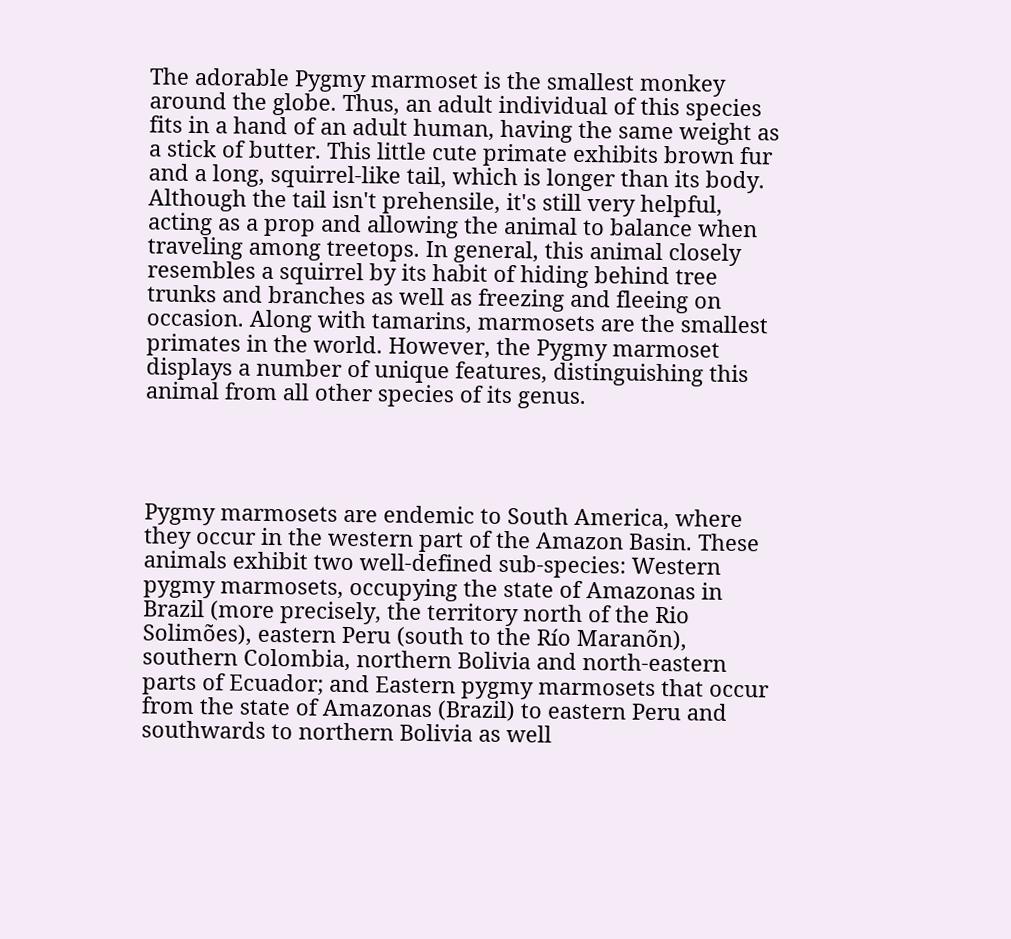The adorable Pygmy marmoset is the smallest monkey around the globe. Thus, an adult individual of this species fits in a hand of an adult human, having the same weight as a stick of butter. This little cute primate exhibits brown fur and a long, squirrel-like tail, which is longer than its body. Although the tail isn't prehensile, it's still very helpful, acting as a prop and allowing the animal to balance when traveling among treetops. In general, this animal closely resembles a squirrel by its habit of hiding behind tree trunks and branches as well as freezing and fleeing on occasion. Along with tamarins, marmosets are the smallest primates in the world. However, the Pygmy marmoset displays a number of unique features, distinguishing this animal from all other species of its genus.




Pygmy marmosets are endemic to South America, where they occur in the western part of the Amazon Basin. These animals exhibit two well-defined sub-species: Western pygmy marmosets, occupying the state of Amazonas in Brazil (more precisely, the territory north of the Rio Solimões), eastern Peru (south to the Río Maranõn), southern Colombia, northern Bolivia and north-eastern parts of Ecuador; and Eastern pygmy marmosets that occur from the state of Amazonas (Brazil) to eastern Peru and southwards to northern Bolivia as well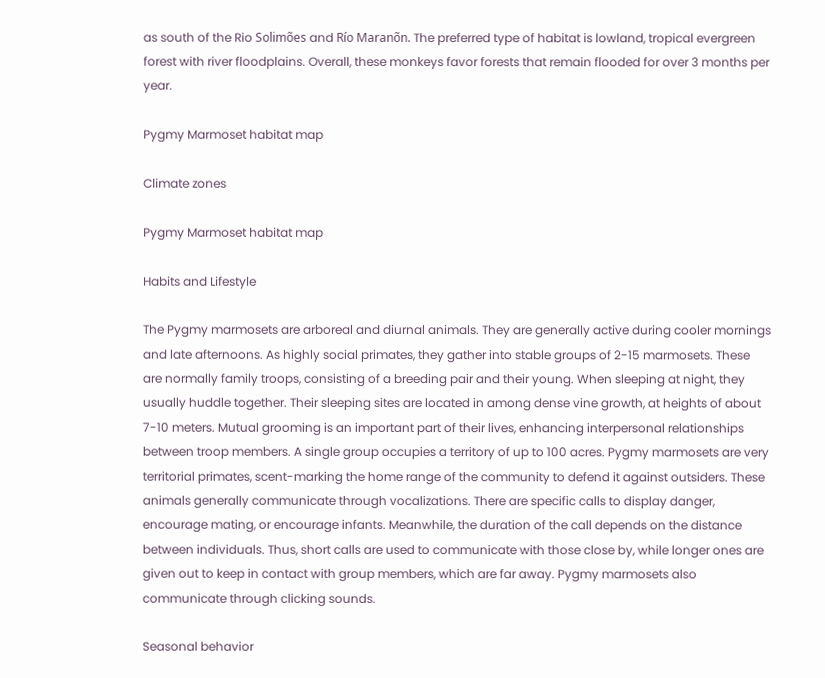as south of the Rio Solimões and Río Maranõn. The preferred type of habitat is lowland, tropical evergreen forest with river floodplains. Overall, these monkeys favor forests that remain flooded for over 3 months per year.

Pygmy Marmoset habitat map

Climate zones

Pygmy Marmoset habitat map

Habits and Lifestyle

The Pygmy marmosets are arboreal and diurnal animals. They are generally active during cooler mornings and late afternoons. As highly social primates, they gather into stable groups of 2-15 marmosets. These are normally family troops, consisting of a breeding pair and their young. When sleeping at night, they usually huddle together. Their sleeping sites are located in among dense vine growth, at heights of about 7-10 meters. Mutual grooming is an important part of their lives, enhancing interpersonal relationships between troop members. A single group occupies a territory of up to 100 acres. Pygmy marmosets are very territorial primates, scent-marking the home range of the community to defend it against outsiders. These animals generally communicate through vocalizations. There are specific calls to display danger, encourage mating, or encourage infants. Meanwhile, the duration of the call depends on the distance between individuals. Thus, short calls are used to communicate with those close by, while longer ones are given out to keep in contact with group members, which are far away. Pygmy marmosets also communicate through clicking sounds.

Seasonal behavior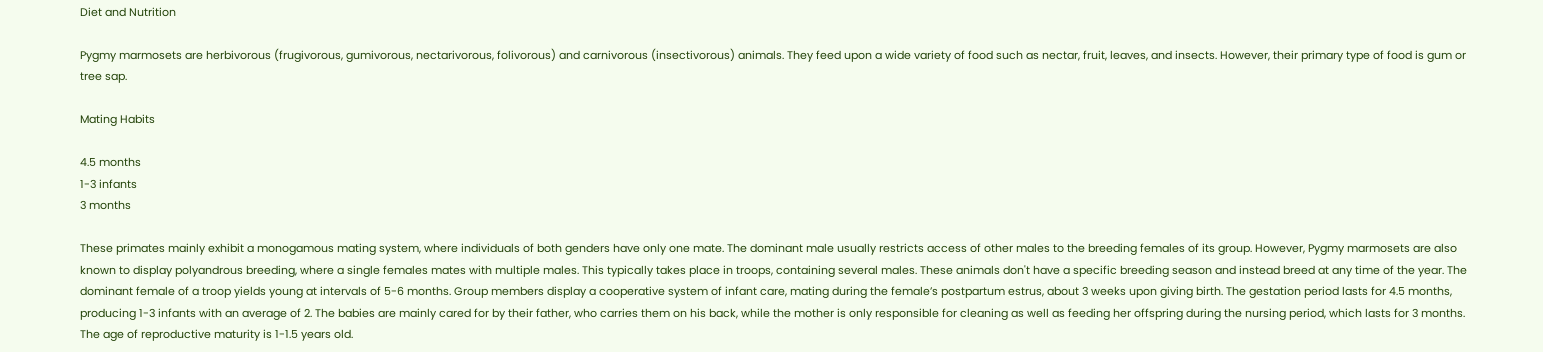Diet and Nutrition

Pygmy marmosets are herbivorous (frugivorous, gumivorous, nectarivorous, folivorous) and carnivorous (insectivorous) animals. They feed upon a wide variety of food such as nectar, fruit, leaves, and insects. However, their primary type of food is gum or tree sap.

Mating Habits

4.5 months
1-3 infants
3 months

These primates mainly exhibit a monogamous mating system, where individuals of both genders have only one mate. The dominant male usually restricts access of other males to the breeding females of its group. However, Pygmy marmosets are also known to display polyandrous breeding, where a single females mates with multiple males. This typically takes place in troops, containing several males. These animals don't have a specific breeding season and instead breed at any time of the year. The dominant female of a troop yields young at intervals of 5-6 months. Group members display a cooperative system of infant care, mating during the female’s postpartum estrus, about 3 weeks upon giving birth. The gestation period lasts for 4.5 months, producing 1-3 infants with an average of 2. The babies are mainly cared for by their father, who carries them on his back, while the mother is only responsible for cleaning as well as feeding her offspring during the nursing period, which lasts for 3 months. The age of reproductive maturity is 1-1.5 years old.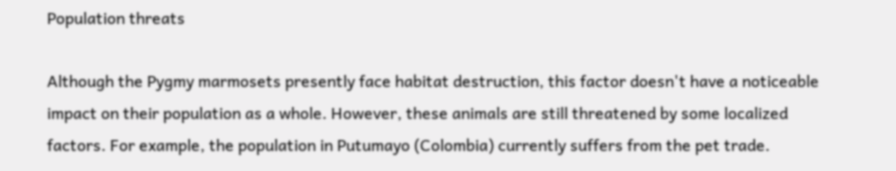Population threats

Although the Pygmy marmosets presently face habitat destruction, this factor doesn't have a noticeable impact on their population as a whole. However, these animals are still threatened by some localized factors. For example, the population in Putumayo (Colombia) currently suffers from the pet trade.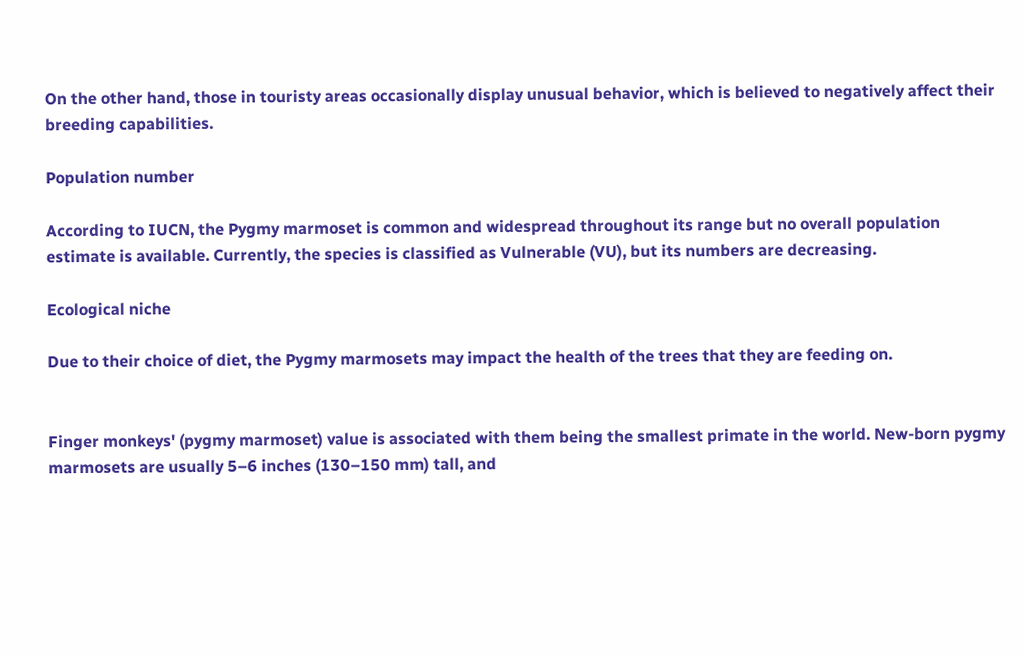On the other hand, those in touristy areas occasionally display unusual behavior, which is believed to negatively affect their breeding capabilities.

Population number

According to IUCN, the Pygmy marmoset is common and widespread throughout its range but no overall population estimate is available. Currently, the species is classified as Vulnerable (VU), but its numbers are decreasing.

Ecological niche

Due to their choice of diet, the Pygmy marmosets may impact the health of the trees that they are feeding on.


Finger monkeys' (pygmy marmoset) value is associated with them being the smallest primate in the world. New-born pygmy marmosets are usually 5–6 inches (130–150 mm) tall, and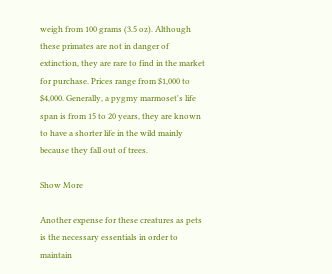weigh from 100 grams (3.5 oz). Although these primates are not in danger of extinction, they are rare to find in the market for purchase. Prices range from $1,000 to $4,000. Generally, a pygmy marmoset's life span is from 15 to 20 years, they are known to have a shorter life in the wild mainly because they fall out of trees.

Show More

Another expense for these creatures as pets is the necessary essentials in order to maintain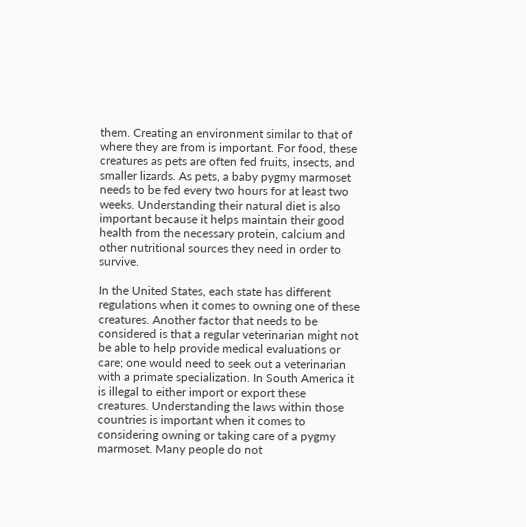them. Creating an environment similar to that of where they are from is important. For food, these creatures as pets are often fed fruits, insects, and smaller lizards. As pets, a baby pygmy marmoset needs to be fed every two hours for at least two weeks. Understanding their natural diet is also important because it helps maintain their good health from the necessary protein, calcium and other nutritional sources they need in order to survive.

In the United States, each state has different regulations when it comes to owning one of these creatures. Another factor that needs to be considered is that a regular veterinarian might not be able to help provide medical evaluations or care; one would need to seek out a veterinarian with a primate specialization. In South America it is illegal to either import or export these creatures. Understanding the laws within those countries is important when it comes to considering owning or taking care of a pygmy marmoset. Many people do not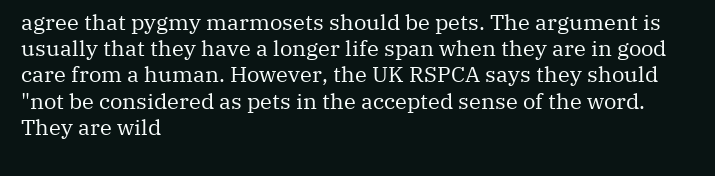agree that pygmy marmosets should be pets. The argument is usually that they have a longer life span when they are in good care from a human. However, the UK RSPCA says they should "not be considered as pets in the accepted sense of the word. They are wild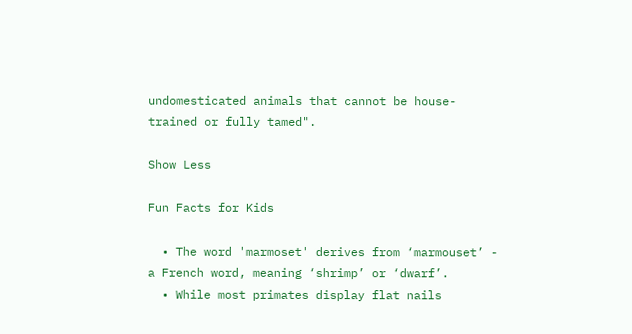undomesticated animals that cannot be house-trained or fully tamed".

Show Less

Fun Facts for Kids

  • The word 'marmoset' derives from ‘marmouset’ - a French word, meaning ‘shrimp’ or ‘dwarf’.
  • While most primates display flat nails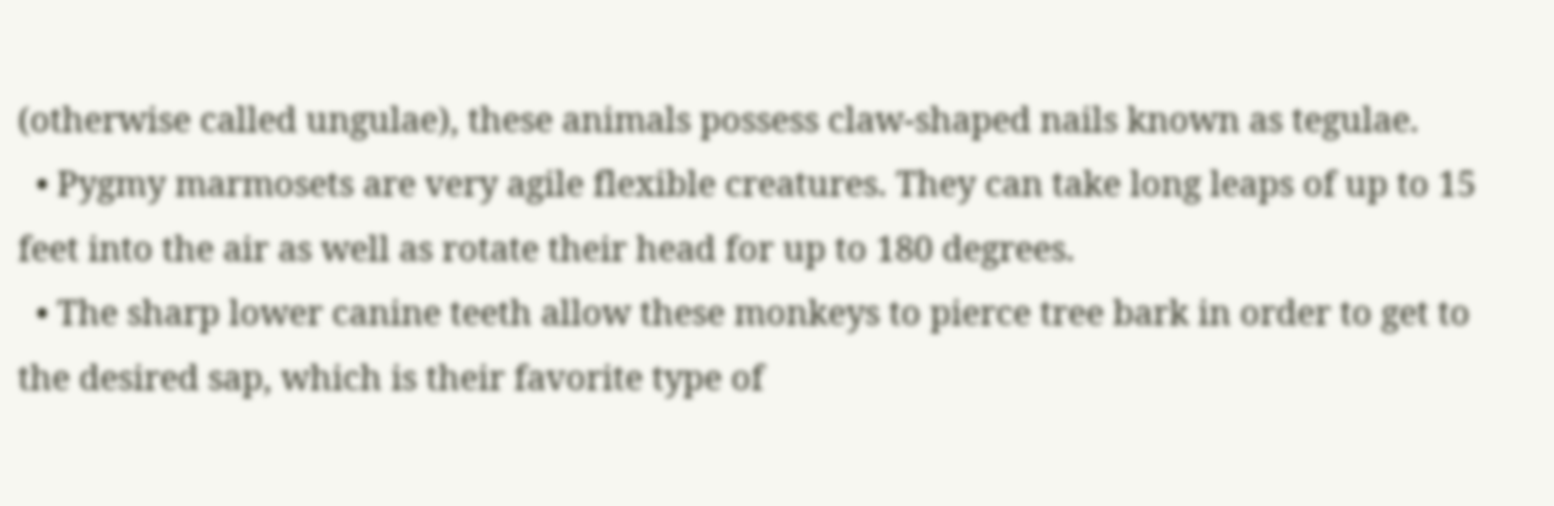(otherwise called ungulae), these animals possess claw-shaped nails known as tegulae.
  • Pygmy marmosets are very agile flexible creatures. They can take long leaps of up to 15 feet into the air as well as rotate their head for up to 180 degrees.
  • The sharp lower canine teeth allow these monkeys to pierce tree bark in order to get to the desired sap, which is their favorite type of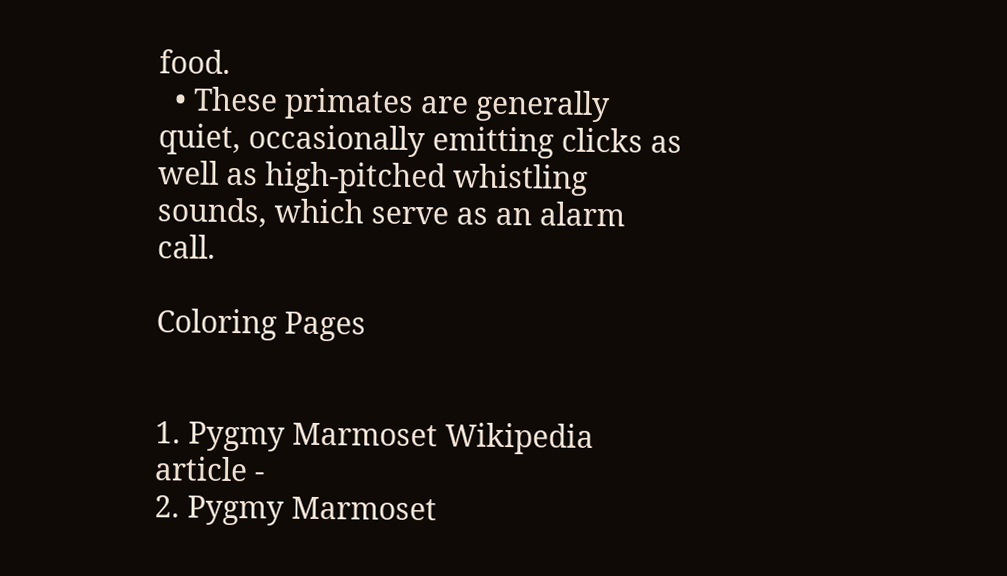food.
  • These primates are generally quiet, occasionally emitting clicks as well as high-pitched whistling sounds, which serve as an alarm call.

Coloring Pages


1. Pygmy Marmoset Wikipedia article -
2. Pygmy Marmoset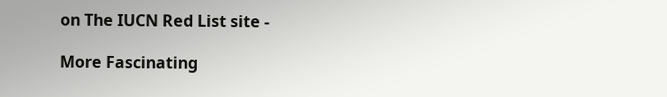on The IUCN Red List site -

More Fascinating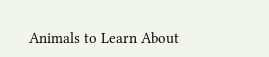Animals to Learn About